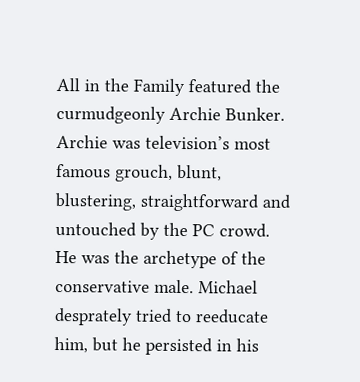All in the Family featured the curmudgeonly Archie Bunker. Archie was television’s most famous grouch, blunt, blustering, straightforward and untouched by the PC crowd. He was the archetype of the conservative male. Michael desprately tried to reeducate him, but he persisted in his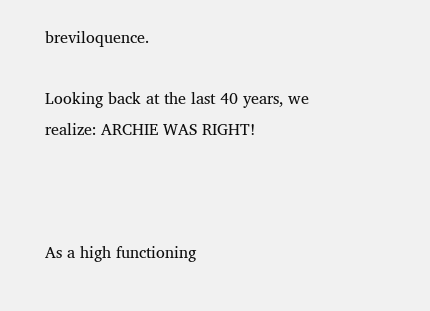breviloquence.

Looking back at the last 40 years, we realize: ARCHIE WAS RIGHT!



As a high functioning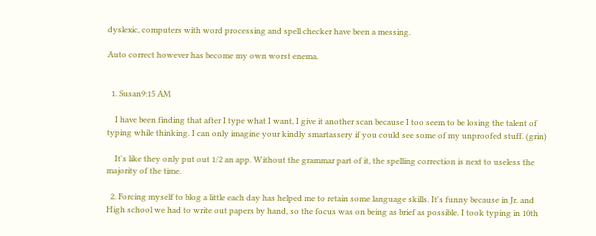dyslexic, computers with word processing and spell checker have been a messing.

Auto correct however has become my own worst enema.


  1. Susan9:15 AM

    I have been finding that after I type what I want, I give it another scan because I too seem to be losing the talent of typing while thinking. I can only imagine your kindly smartassery if you could see some of my unproofed stuff. (grin)

    It's like they only put out 1/2 an app. Without the grammar part of it, the spelling correction is next to useless the majority of the time.

  2. Forcing myself to blog a little each day has helped me to retain some language skills. It's funny because in Jr. and High school we had to write out papers by hand, so the focus was on being as brief as possible. I took typing in 10th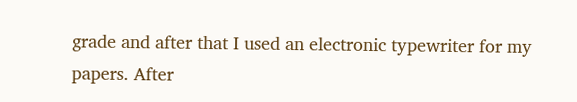grade and after that I used an electronic typewriter for my papers. After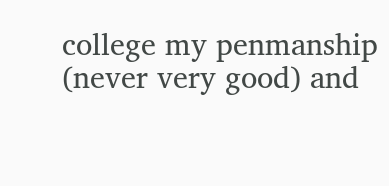college my penmanship (never very good) and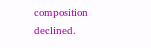composition declined.